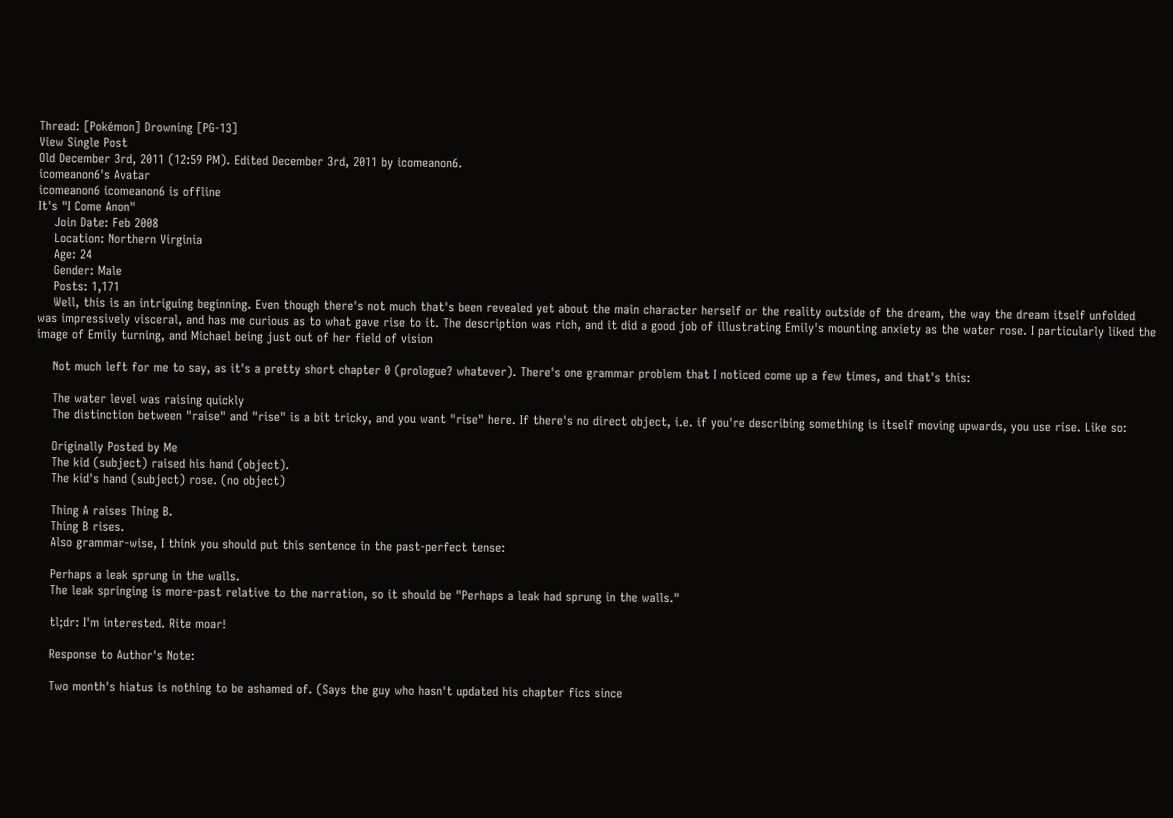Thread: [Pokémon] Drowning [PG-13]
View Single Post
Old December 3rd, 2011 (12:59 PM). Edited December 3rd, 2011 by icomeanon6.
icomeanon6's Avatar
icomeanon6 icomeanon6 is offline
It's "I Come Anon"
    Join Date: Feb 2008
    Location: Northern Virginia
    Age: 24
    Gender: Male
    Posts: 1,171
    Well, this is an intriguing beginning. Even though there's not much that's been revealed yet about the main character herself or the reality outside of the dream, the way the dream itself unfolded was impressively visceral, and has me curious as to what gave rise to it. The description was rich, and it did a good job of illustrating Emily's mounting anxiety as the water rose. I particularly liked the image of Emily turning, and Michael being just out of her field of vision

    Not much left for me to say, as it's a pretty short chapter 0 (prologue? whatever). There's one grammar problem that I noticed come up a few times, and that's this:

    The water level was raising quickly
    The distinction between "raise" and "rise" is a bit tricky, and you want "rise" here. If there's no direct object, i.e. if you're describing something is itself moving upwards, you use rise. Like so:

    Originally Posted by Me
    The kid (subject) raised his hand (object).
    The kid's hand (subject) rose. (no object)

    Thing A raises Thing B.
    Thing B rises.
    Also grammar-wise, I think you should put this sentence in the past-perfect tense:

    Perhaps a leak sprung in the walls.
    The leak springing is more-past relative to the narration, so it should be "Perhaps a leak had sprung in the walls."

    tl;dr: I'm interested. Rite moar!

    Response to Author's Note:

    Two month's hiatus is nothing to be ashamed of. (Says the guy who hasn't updated his chapter fics since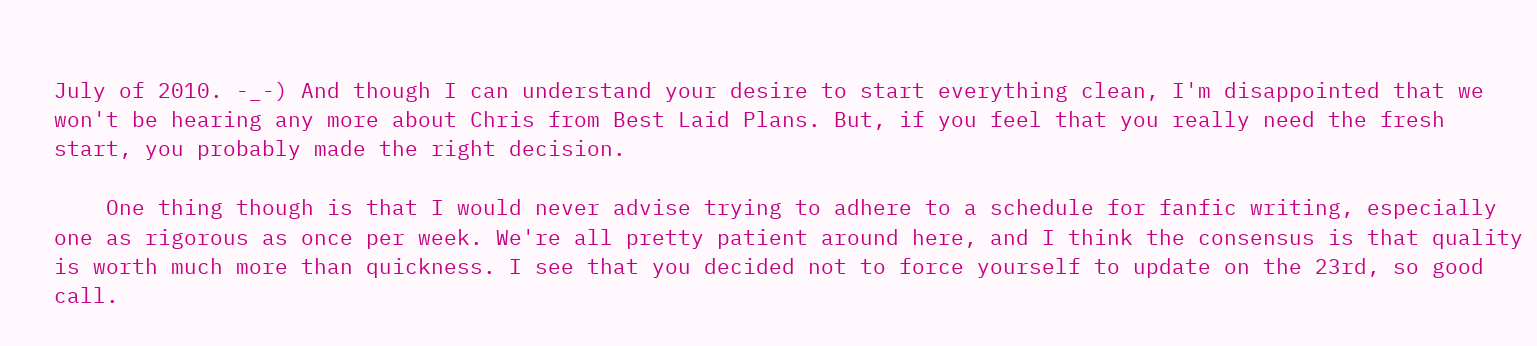July of 2010. -_-) And though I can understand your desire to start everything clean, I'm disappointed that we won't be hearing any more about Chris from Best Laid Plans. But, if you feel that you really need the fresh start, you probably made the right decision.

    One thing though is that I would never advise trying to adhere to a schedule for fanfic writing, especially one as rigorous as once per week. We're all pretty patient around here, and I think the consensus is that quality is worth much more than quickness. I see that you decided not to force yourself to update on the 23rd, so good call.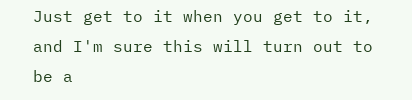Just get to it when you get to it, and I'm sure this will turn out to be a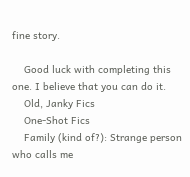fine story.

    Good luck with completing this one. I believe that you can do it.
    Old, Janky Fics
    One-Shot Fics
    Family (kind of?): Strange person who calls me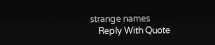strange names
    Reply With Quote